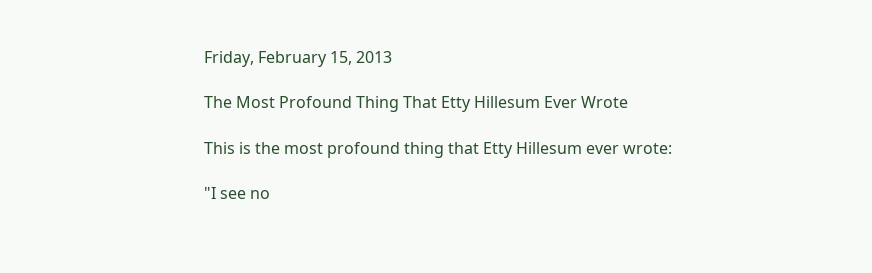Friday, February 15, 2013

The Most Profound Thing That Etty Hillesum Ever Wrote

This is the most profound thing that Etty Hillesum ever wrote:

"I see no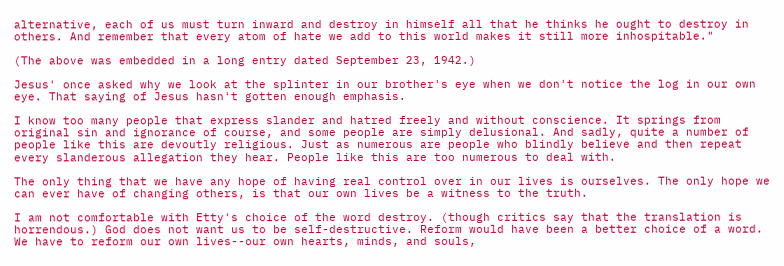alternative, each of us must turn inward and destroy in himself all that he thinks he ought to destroy in others. And remember that every atom of hate we add to this world makes it still more inhospitable."

(The above was embedded in a long entry dated September 23, 1942.)

Jesus' once asked why we look at the splinter in our brother's eye when we don't notice the log in our own eye. That saying of Jesus hasn't gotten enough emphasis.

I know too many people that express slander and hatred freely and without conscience. It springs from original sin and ignorance of course, and some people are simply delusional. And sadly, quite a number of people like this are devoutly religious. Just as numerous are people who blindly believe and then repeat every slanderous allegation they hear. People like this are too numerous to deal with.

The only thing that we have any hope of having real control over in our lives is ourselves. The only hope we can ever have of changing others, is that our own lives be a witness to the truth.

I am not comfortable with Etty's choice of the word destroy. (though critics say that the translation is horrendous.) God does not want us to be self-destructive. Reform would have been a better choice of a word. We have to reform our own lives--our own hearts, minds, and souls,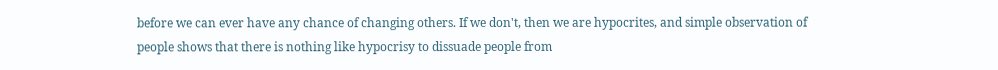before we can ever have any chance of changing others. If we don't, then we are hypocrites, and simple observation of people shows that there is nothing like hypocrisy to dissuade people from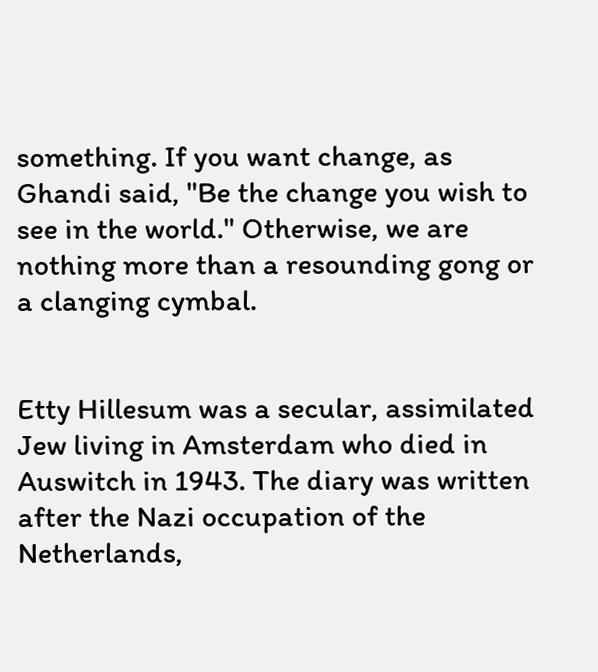something. If you want change, as Ghandi said, "Be the change you wish to see in the world." Otherwise, we are nothing more than a resounding gong or a clanging cymbal.


Etty Hillesum was a secular, assimilated Jew living in Amsterdam who died in Auswitch in 1943. The diary was written after the Nazi occupation of the Netherlands,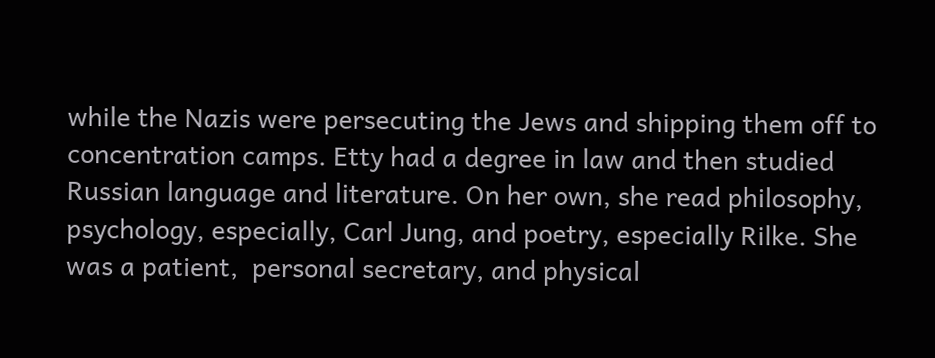while the Nazis were persecuting the Jews and shipping them off to concentration camps. Etty had a degree in law and then studied Russian language and literature. On her own, she read philosophy, psychology, especially, Carl Jung, and poetry, especially Rilke. She was a patient,  personal secretary, and physical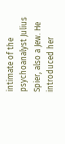intimate of the psychoanalyst Julius Spier, also a Jew. He introduced her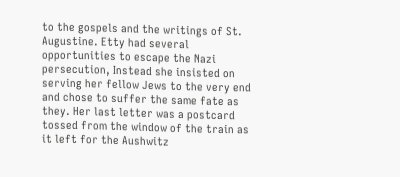to the gospels and the writings of St. Augustine. Etty had several opportunities to escape the Nazi persecution, Instead she insisted on serving her fellow Jews to the very end and chose to suffer the same fate as they. Her last letter was a postcard tossed from the window of the train as it left for the Aushwitz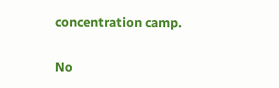concentration camp.

No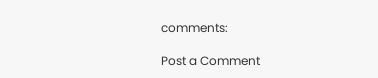comments:

Post a Comment